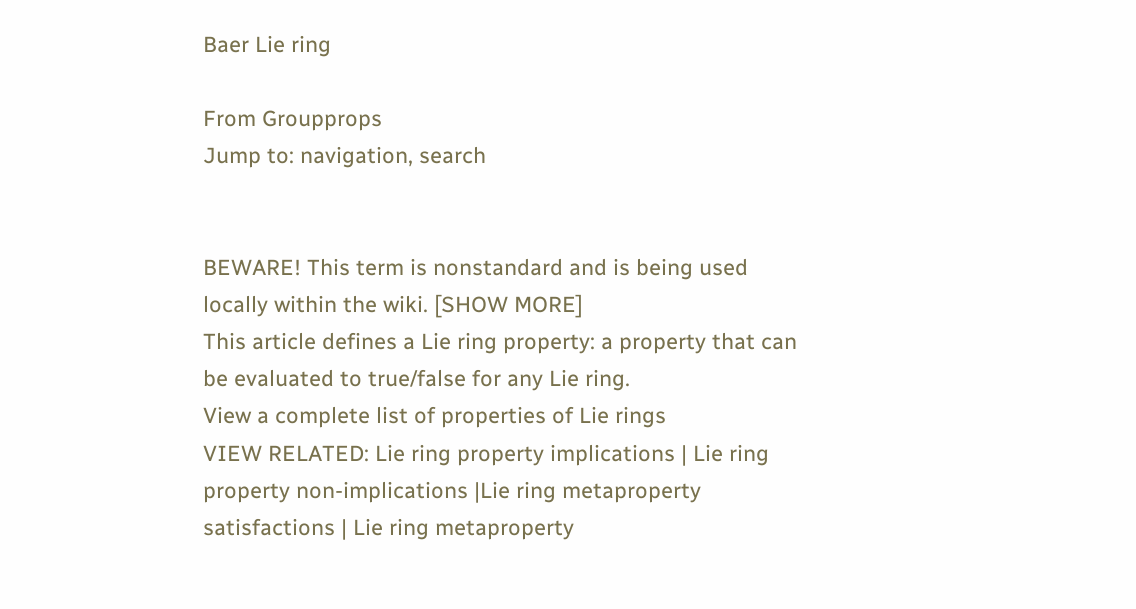Baer Lie ring

From Groupprops
Jump to: navigation, search


BEWARE! This term is nonstandard and is being used locally within the wiki. [SHOW MORE]
This article defines a Lie ring property: a property that can be evaluated to true/false for any Lie ring.
View a complete list of properties of Lie rings
VIEW RELATED: Lie ring property implications | Lie ring property non-implications |Lie ring metaproperty satisfactions | Lie ring metaproperty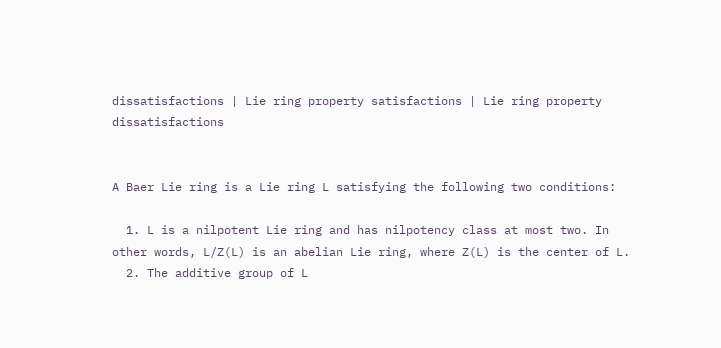dissatisfactions | Lie ring property satisfactions | Lie ring property dissatisfactions


A Baer Lie ring is a Lie ring L satisfying the following two conditions:

  1. L is a nilpotent Lie ring and has nilpotency class at most two. In other words, L/Z(L) is an abelian Lie ring, where Z(L) is the center of L.
  2. The additive group of L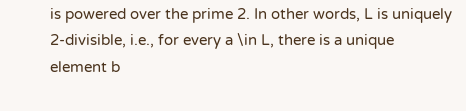is powered over the prime 2. In other words, L is uniquely 2-divisible, i.e., for every a \in L, there is a unique element b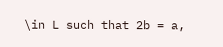\in L such that 2b = a,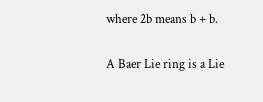where 2b means b + b.

A Baer Lie ring is a Lie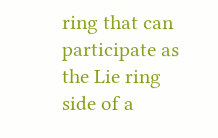ring that can participate as the Lie ring side of a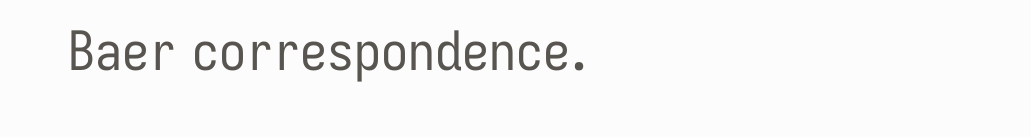Baer correspondence.